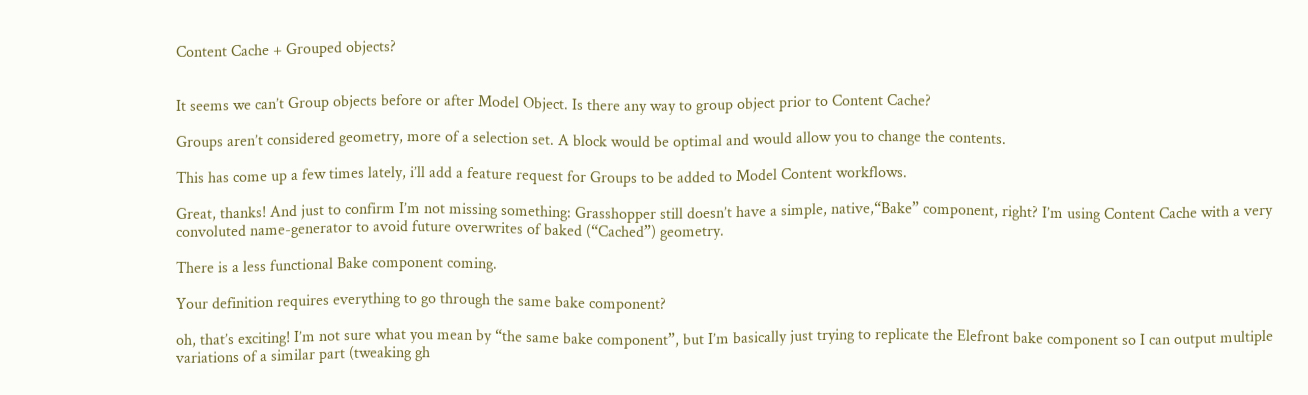Content Cache + Grouped objects?


It seems we can’t Group objects before or after Model Object. Is there any way to group object prior to Content Cache?

Groups aren’t considered geometry, more of a selection set. A block would be optimal and would allow you to change the contents.

This has come up a few times lately, i’ll add a feature request for Groups to be added to Model Content workflows.

Great, thanks! And just to confirm I’m not missing something: Grasshopper still doesn’t have a simple, native,“Bake” component, right? I’m using Content Cache with a very convoluted name-generator to avoid future overwrites of baked (“Cached”) geometry.

There is a less functional Bake component coming.

Your definition requires everything to go through the same bake component?

oh, that’s exciting! I’m not sure what you mean by “the same bake component”, but I’m basically just trying to replicate the Elefront bake component so I can output multiple variations of a similar part (tweaking gh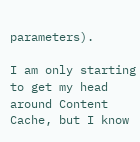parameters).

I am only starting to get my head around Content Cache, but I know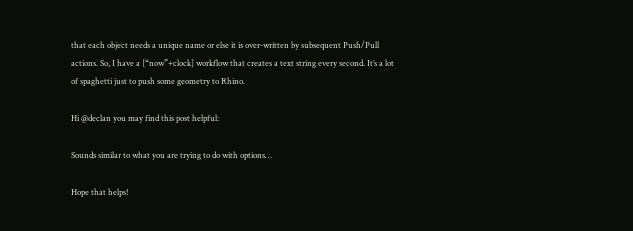that each object needs a unique name or else it is over-written by subsequent Push/Pull actions. So, I have a [“now”+clock] workflow that creates a text string every second. It’s a lot of spaghetti just to push some geometry to Rhino.

Hi @declan you may find this post helpful:

Sounds similar to what you are trying to do with options…

Hope that helps!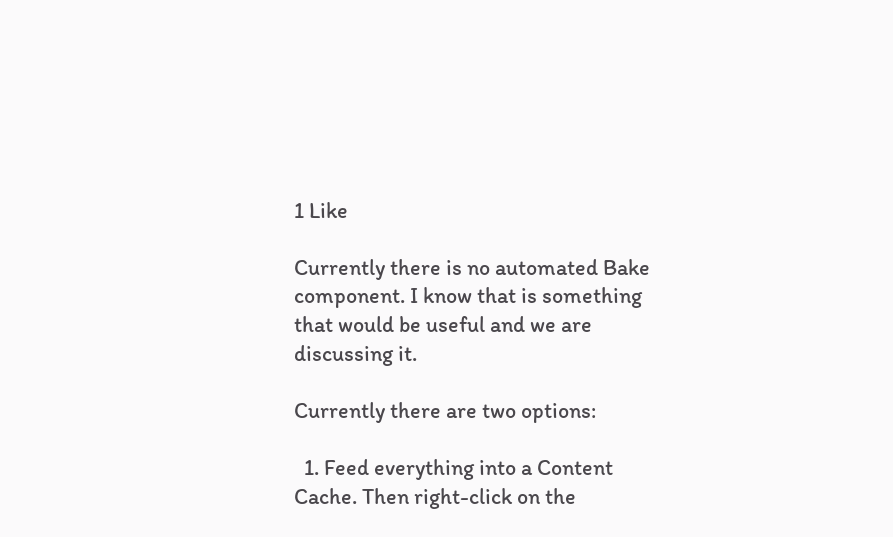1 Like

Currently there is no automated Bake component. I know that is something that would be useful and we are discussing it.

Currently there are two options:

  1. Feed everything into a Content Cache. Then right-click on the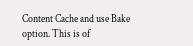Content Cache and use Bake option. This is of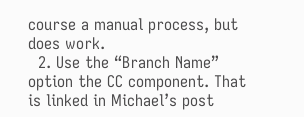course a manual process, but does work.
  2. Use the “Branch Name” option the CC component. That is linked in Michael’s post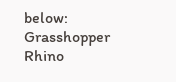below: Grasshopper Rhino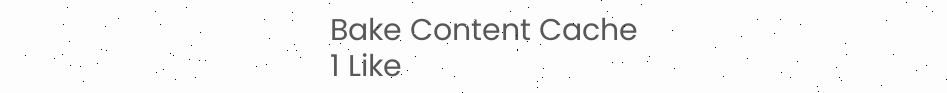Bake Content Cache
1 Like